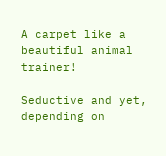A carpet like a beautiful animal trainer!

Seductive and yet, depending on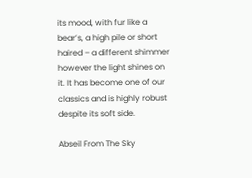its mood, with fur like a bear’s, a high pile or short haired – a different shimmer however the light shines on it. It has become one of our classics and is highly robust despite its soft side.

Abseil From The Sky